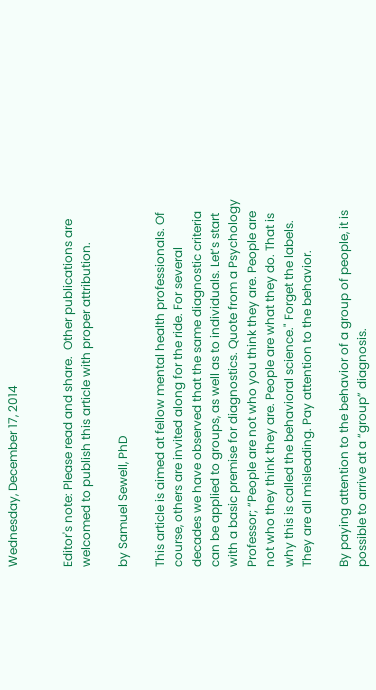Wednesday, December 17, 2014


Editor's note: Please read and share.  Other publications are welcomed to publish this article with proper attribution.

by Samuel Sewell, PhD

This article is aimed at fellow mental health professionals. Of course, others are invited along for the ride. For several decades we have observed that the same diagnostic criteria can be applied to groups, as well as to individuals. Let’s start with a basic premise for diagnostics. Quote from a Psychology Professor; “People are not who you think they are. People are not who they think they are. People are what they do. That is why this is called the behavioral science." Forget the labels. They are all misleading. Pay attention to the behavior.

By paying attention to the behavior of a group of people, it is possible to arrive at a “group” diagnosis.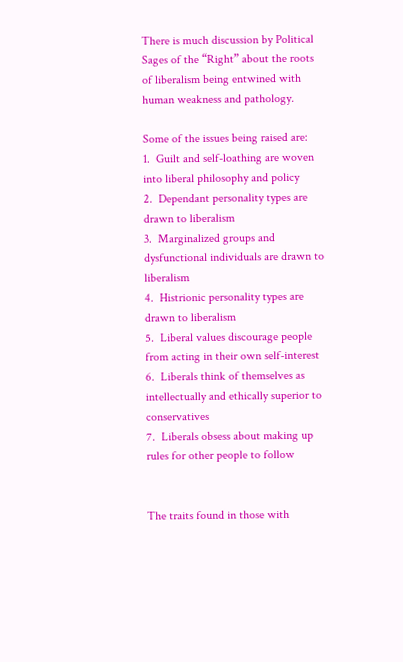There is much discussion by Political Sages of the “Right” about the roots of liberalism being entwined with human weakness and pathology.

Some of the issues being raised are:
1.  Guilt and self-loathing are woven into liberal philosophy and policy
2.  Dependant personality types are drawn to liberalism
3.  Marginalized groups and dysfunctional individuals are drawn to liberalism
4.  Histrionic personality types are drawn to liberalism
5.  Liberal values discourage people from acting in their own self-interest
6.  Liberals think of themselves as intellectually and ethically superior to conservatives
7.  Liberals obsess about making up rules for other people to follow


The traits found in those with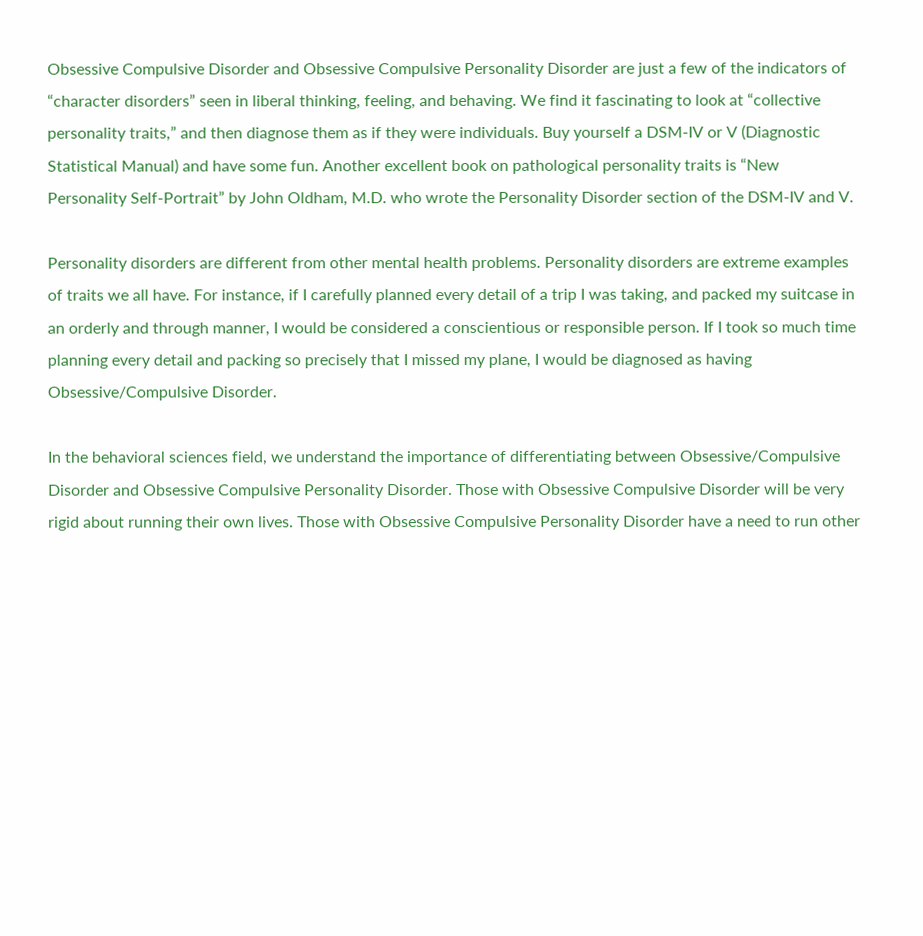Obsessive Compulsive Disorder and Obsessive Compulsive Personality Disorder are just a few of the indicators of “character disorders” seen in liberal thinking, feeling, and behaving. We find it fascinating to look at “collective personality traits,” and then diagnose them as if they were individuals. Buy yourself a DSM-IV or V (Diagnostic Statistical Manual) and have some fun. Another excellent book on pathological personality traits is “New Personality Self-Portrait” by John Oldham, M.D. who wrote the Personality Disorder section of the DSM-IV and V.

Personality disorders are different from other mental health problems. Personality disorders are extreme examples of traits we all have. For instance, if I carefully planned every detail of a trip I was taking, and packed my suitcase in an orderly and through manner, I would be considered a conscientious or responsible person. If I took so much time planning every detail and packing so precisely that I missed my plane, I would be diagnosed as having Obsessive/Compulsive Disorder.

In the behavioral sciences field, we understand the importance of differentiating between Obsessive/Compulsive Disorder and Obsessive Compulsive Personality Disorder. Those with Obsessive Compulsive Disorder will be very rigid about running their own lives. Those with Obsessive Compulsive Personality Disorder have a need to run other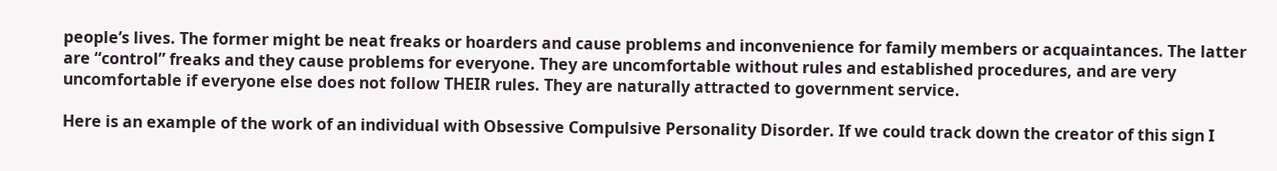people’s lives. The former might be neat freaks or hoarders and cause problems and inconvenience for family members or acquaintances. The latter are “control” freaks and they cause problems for everyone. They are uncomfortable without rules and established procedures, and are very uncomfortable if everyone else does not follow THEIR rules. They are naturally attracted to government service.

Here is an example of the work of an individual with Obsessive Compulsive Personality Disorder. If we could track down the creator of this sign I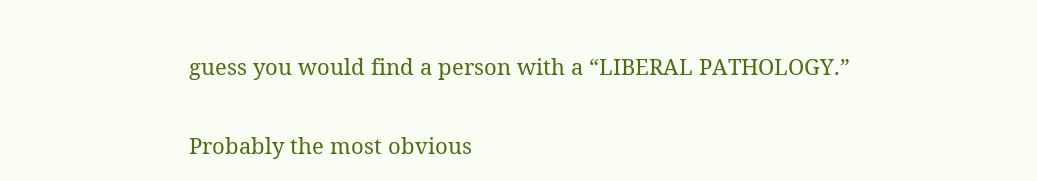guess you would find a person with a “LIBERAL PATHOLOGY.”

Probably the most obvious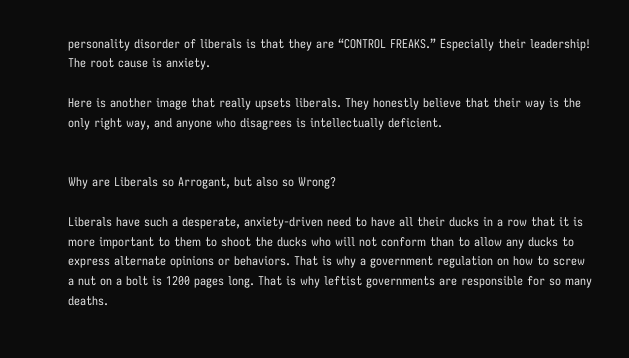personality disorder of liberals is that they are “CONTROL FREAKS.” Especially their leadership! The root cause is anxiety.

Here is another image that really upsets liberals. They honestly believe that their way is the only right way, and anyone who disagrees is intellectually deficient.


Why are Liberals so Arrogant, but also so Wrong?

Liberals have such a desperate, anxiety-driven need to have all their ducks in a row that it is more important to them to shoot the ducks who will not conform than to allow any ducks to express alternate opinions or behaviors. That is why a government regulation on how to screw a nut on a bolt is 1200 pages long. That is why leftist governments are responsible for so many deaths.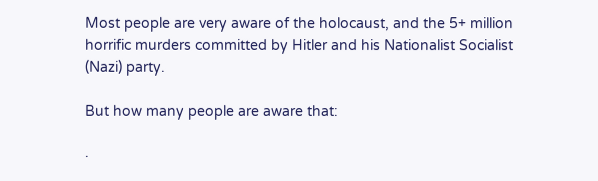Most people are very aware of the holocaust, and the 5+ million horrific murders committed by Hitler and his Nationalist Socialist (Nazi) party.

But how many people are aware that:

·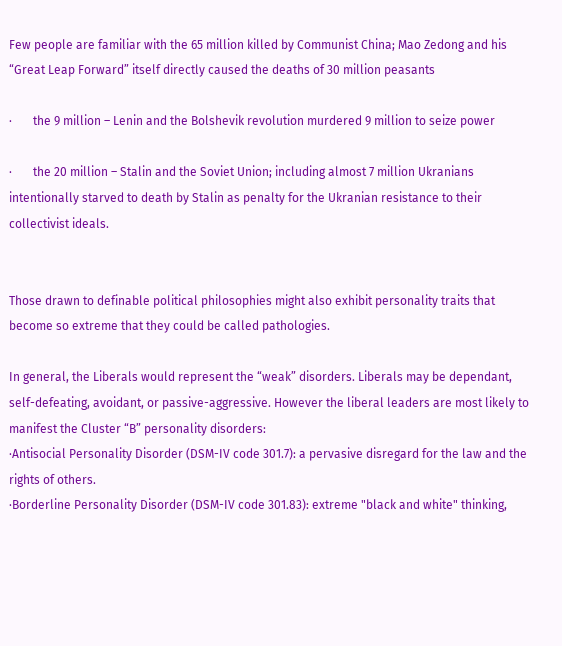Few people are familiar with the 65 million killed by Communist China; Mao Zedong and his “Great Leap Forward” itself directly caused the deaths of 30 million peasants

·       the 9 million – Lenin and the Bolshevik revolution murdered 9 million to seize power

·       the 20 million – Stalin and the Soviet Union; including almost 7 million Ukranians intentionally starved to death by Stalin as penalty for the Ukranian resistance to their collectivist ideals.


Those drawn to definable political philosophies might also exhibit personality traits that become so extreme that they could be called pathologies.

In general, the Liberals would represent the “weak” disorders. Liberals may be dependant, self-defeating, avoidant, or passive-aggressive. However the liberal leaders are most likely to manifest the Cluster “B” personality disorders:
·Antisocial Personality Disorder (DSM-IV code 301.7): a pervasive disregard for the law and the rights of others.
·Borderline Personality Disorder (DSM-IV code 301.83): extreme "black and white" thinking,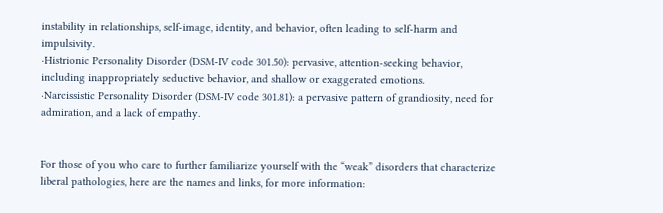instability in relationships, self-image, identity, and behavior, often leading to self-harm and impulsivity.
·Histrionic Personality Disorder (DSM-IV code 301.50): pervasive, attention-seeking behavior, including inappropriately seductive behavior, and shallow or exaggerated emotions.
·Narcissistic Personality Disorder (DSM-IV code 301.81): a pervasive pattern of grandiosity, need for admiration, and a lack of empathy.


For those of you who care to further familiarize yourself with the “weak” disorders that characterize liberal pathologies, here are the names and links, for more information: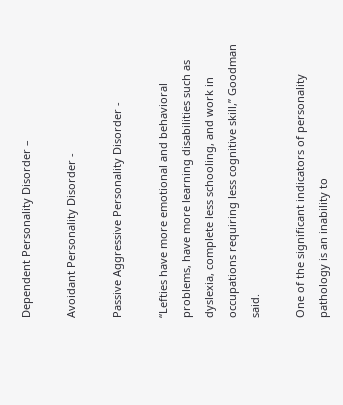Dependent Personality Disorder –

Avoidant Personality Disorder -

Passive Aggressive Personality Disorder -

“Lefties have more emotional and behavioral problems, have more learning disabilities such as dyslexia, complete less schooling, and work in occupations requiring less cognitive skill,” Goodman said.

One of the significant indicators of personality pathology is an inability to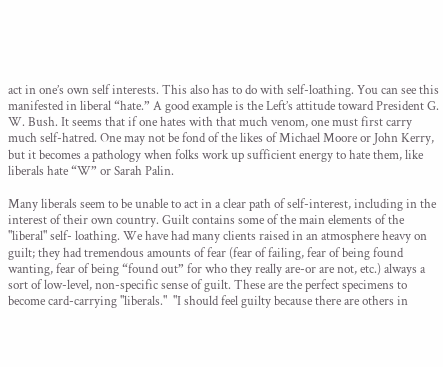act in one’s own self interests. This also has to do with self-loathing. You can see this manifested in liberal “hate.” A good example is the Left’s attitude toward President G. W. Bush. It seems that if one hates with that much venom, one must first carry much self-hatred. One may not be fond of the likes of Michael Moore or John Kerry, but it becomes a pathology when folks work up sufficient energy to hate them, like liberals hate “W” or Sarah Palin.

Many liberals seem to be unable to act in a clear path of self-interest, including in the interest of their own country. Guilt contains some of the main elements of the "liberal" self- loathing. We have had many clients raised in an atmosphere heavy on guilt; they had tremendous amounts of fear (fear of failing, fear of being found wanting, fear of being “found out” for who they really are-or are not, etc.) always a sort of low-level, non-specific sense of guilt. These are the perfect specimens to become card-carrying "liberals."  "I should feel guilty because there are others in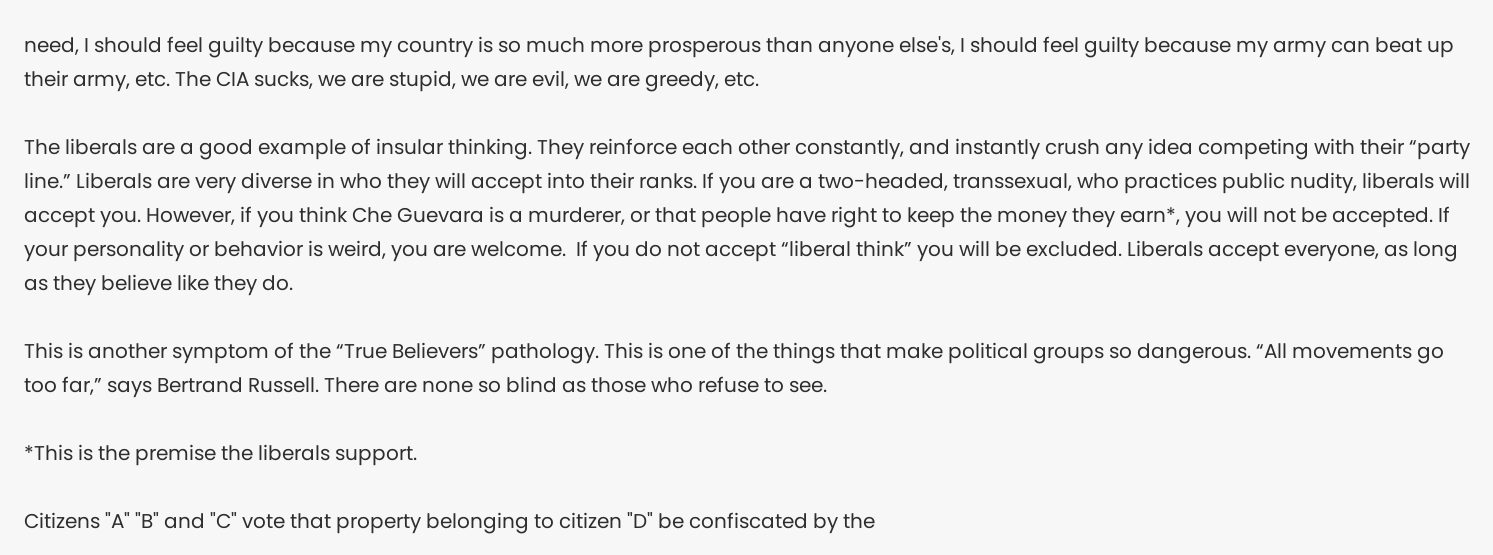need, I should feel guilty because my country is so much more prosperous than anyone else's, I should feel guilty because my army can beat up their army, etc. The CIA sucks, we are stupid, we are evil, we are greedy, etc.

The liberals are a good example of insular thinking. They reinforce each other constantly, and instantly crush any idea competing with their “party line.” Liberals are very diverse in who they will accept into their ranks. If you are a two-headed, transsexual, who practices public nudity, liberals will accept you. However, if you think Che Guevara is a murderer, or that people have right to keep the money they earn*, you will not be accepted. If your personality or behavior is weird, you are welcome.  If you do not accept “liberal think” you will be excluded. Liberals accept everyone, as long as they believe like they do.

This is another symptom of the “True Believers” pathology. This is one of the things that make political groups so dangerous. “All movements go too far,” says Bertrand Russell. There are none so blind as those who refuse to see.

*This is the premise the liberals support.

Citizens "A" "B" and "C" vote that property belonging to citizen "D" be confiscated by the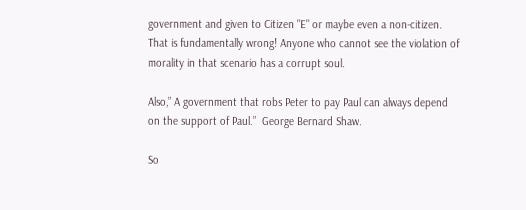government and given to Citizen "E" or maybe even a non-citizen. That is fundamentally wrong! Anyone who cannot see the violation of morality in that scenario has a corrupt soul.

Also,” A government that robs Peter to pay Paul can always depend on the support of Paul.”  George Bernard Shaw.

So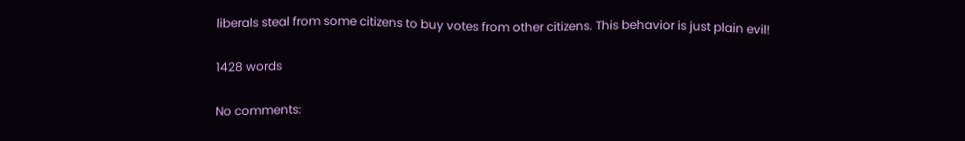liberals steal from some citizens to buy votes from other citizens. This behavior is just plain evil!

1428 words

No comments: